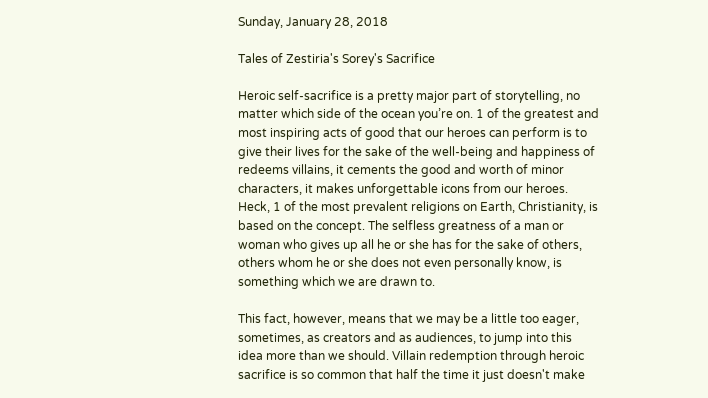Sunday, January 28, 2018

Tales of Zestiria's Sorey's Sacrifice

Heroic self-sacrifice is a pretty major part of storytelling, no matter which side of the ocean you’re on. 1 of the greatest and most inspiring acts of good that our heroes can perform is to give their lives for the sake of the well-being and happiness of redeems villains, it cements the good and worth of minor characters, it makes unforgettable icons from our heroes. Heck, 1 of the most prevalent religions on Earth, Christianity, is based on the concept. The selfless greatness of a man or woman who gives up all he or she has for the sake of others, others whom he or she does not even personally know, is something which we are drawn to.

This fact, however, means that we may be a little too eager, sometimes, as creators and as audiences, to jump into this idea more than we should. Villain redemption through heroic sacrifice is so common that half the time it just doesn't make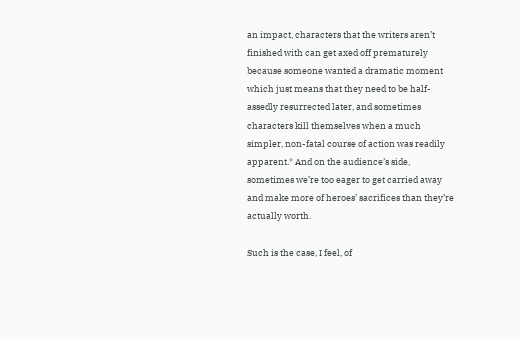an impact, characters that the writers aren’t finished with can get axed off prematurely because someone wanted a dramatic moment which just means that they need to be half-assedly resurrected later, and sometimes characters kill themselves when a much simpler, non-fatal course of action was readily apparent.* And on the audience’s side, sometimes we’re too eager to get carried away and make more of heroes’ sacrifices than they’re actually worth.

Such is the case, I feel, of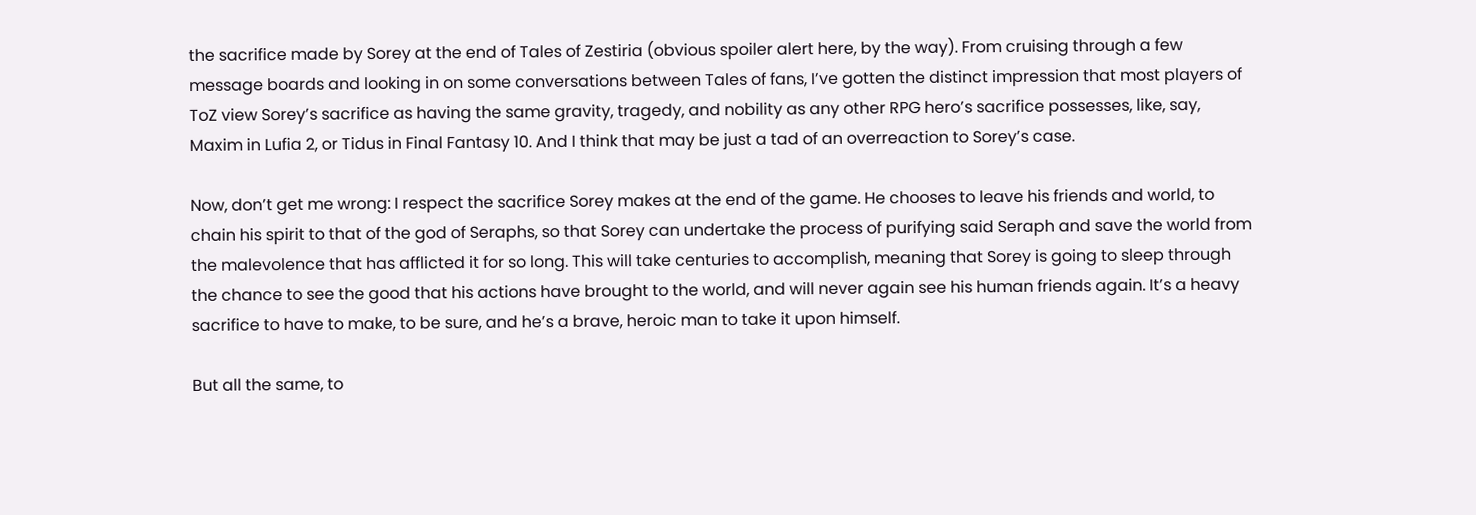the sacrifice made by Sorey at the end of Tales of Zestiria (obvious spoiler alert here, by the way). From cruising through a few message boards and looking in on some conversations between Tales of fans, I’ve gotten the distinct impression that most players of ToZ view Sorey’s sacrifice as having the same gravity, tragedy, and nobility as any other RPG hero’s sacrifice possesses, like, say, Maxim in Lufia 2, or Tidus in Final Fantasy 10. And I think that may be just a tad of an overreaction to Sorey’s case.

Now, don’t get me wrong: I respect the sacrifice Sorey makes at the end of the game. He chooses to leave his friends and world, to chain his spirit to that of the god of Seraphs, so that Sorey can undertake the process of purifying said Seraph and save the world from the malevolence that has afflicted it for so long. This will take centuries to accomplish, meaning that Sorey is going to sleep through the chance to see the good that his actions have brought to the world, and will never again see his human friends again. It’s a heavy sacrifice to have to make, to be sure, and he’s a brave, heroic man to take it upon himself.

But all the same, to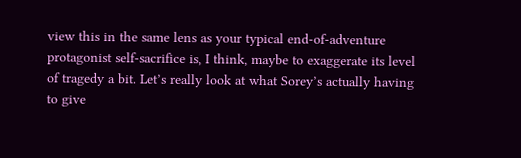view this in the same lens as your typical end-of-adventure protagonist self-sacrifice is, I think, maybe to exaggerate its level of tragedy a bit. Let’s really look at what Sorey’s actually having to give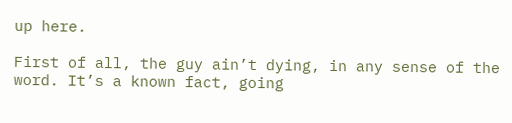up here.

First of all, the guy ain’t dying, in any sense of the word. It’s a known fact, going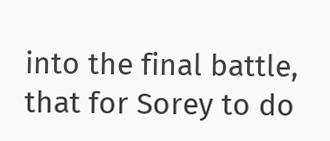into the final battle, that for Sorey to do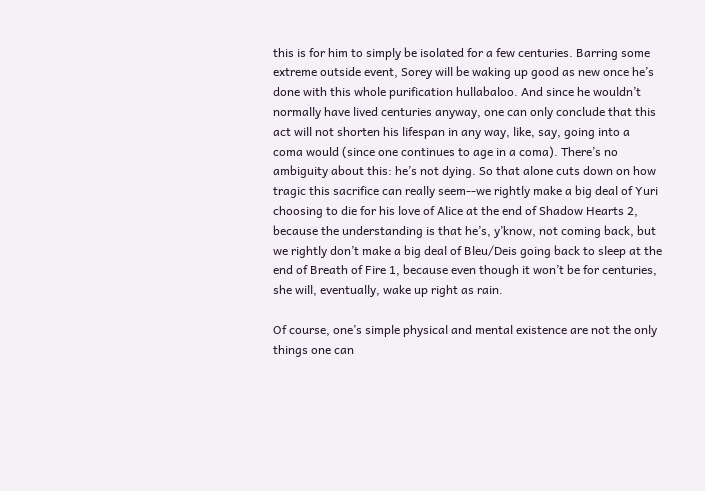this is for him to simply be isolated for a few centuries. Barring some extreme outside event, Sorey will be waking up good as new once he’s done with this whole purification hullabaloo. And since he wouldn’t normally have lived centuries anyway, one can only conclude that this act will not shorten his lifespan in any way, like, say, going into a coma would (since one continues to age in a coma). There’s no ambiguity about this: he’s not dying. So that alone cuts down on how tragic this sacrifice can really seem--we rightly make a big deal of Yuri choosing to die for his love of Alice at the end of Shadow Hearts 2, because the understanding is that he’s, y’know, not coming back, but we rightly don’t make a big deal of Bleu/Deis going back to sleep at the end of Breath of Fire 1, because even though it won’t be for centuries, she will, eventually, wake up right as rain.

Of course, one’s simple physical and mental existence are not the only things one can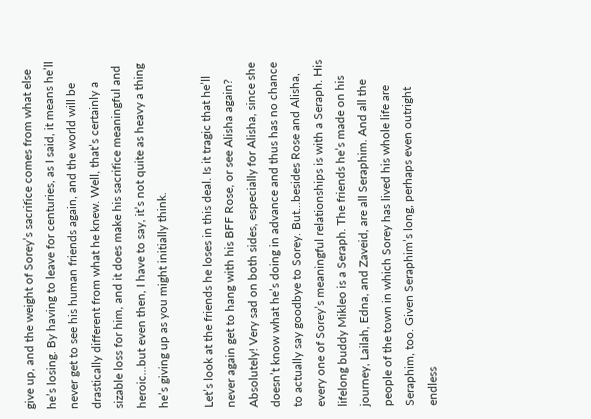give up, and the weight of Sorey’s sacrifice comes from what else he’s losing. By having to leave for centuries, as I said, it means he’ll never get to see his human friends again, and the world will be drastically different from what he knew. Well, that’s certainly a sizable loss for him, and it does make his sacrifice meaningful and heroic...but even then, I have to say, it’s not quite as heavy a thing he’s giving up as you might initially think.

Let’s look at the friends he loses in this deal. Is it tragic that he’ll never again get to hang with his BFF Rose, or see Alisha again? Absolutely! Very sad on both sides, especially for Alisha, since she doesn’t know what he’s doing in advance and thus has no chance to actually say goodbye to Sorey. But...besides Rose and Alisha, every one of Sorey’s meaningful relationships is with a Seraph. His lifelong buddy Mikleo is a Seraph. The friends he’s made on his journey, Lailah, Edna, and Zaveid, are all Seraphim. And all the people of the town in which Sorey has lived his whole life are Seraphim, too. Given Seraphim’s long, perhaps even outright endless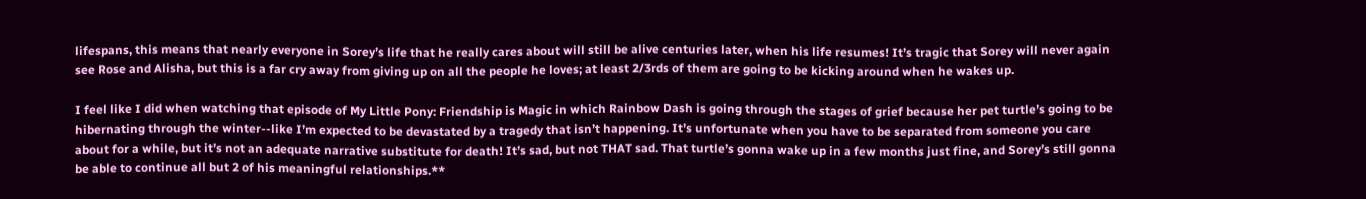lifespans, this means that nearly everyone in Sorey’s life that he really cares about will still be alive centuries later, when his life resumes! It’s tragic that Sorey will never again see Rose and Alisha, but this is a far cry away from giving up on all the people he loves; at least 2/3rds of them are going to be kicking around when he wakes up.

I feel like I did when watching that episode of My Little Pony: Friendship is Magic in which Rainbow Dash is going through the stages of grief because her pet turtle’s going to be hibernating through the winter--like I’m expected to be devastated by a tragedy that isn’t happening. It’s unfortunate when you have to be separated from someone you care about for a while, but it’s not an adequate narrative substitute for death! It’s sad, but not THAT sad. That turtle’s gonna wake up in a few months just fine, and Sorey’s still gonna be able to continue all but 2 of his meaningful relationships.**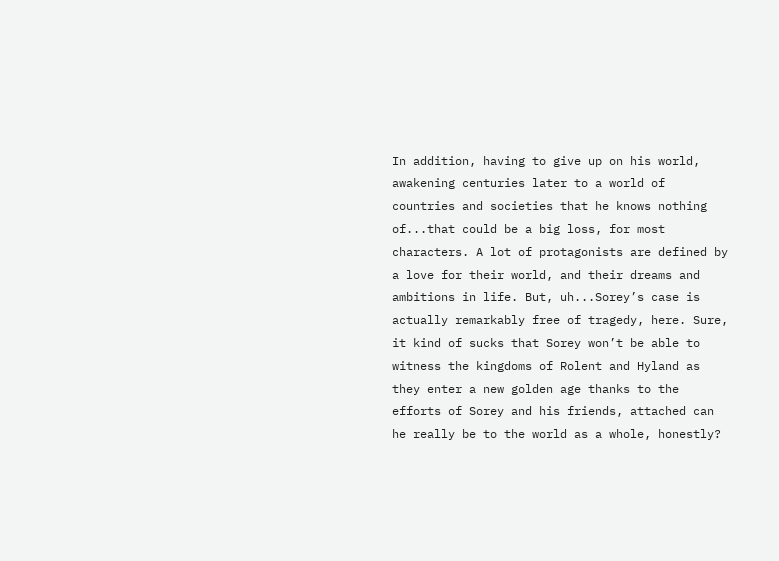In addition, having to give up on his world, awakening centuries later to a world of countries and societies that he knows nothing of...that could be a big loss, for most characters. A lot of protagonists are defined by a love for their world, and their dreams and ambitions in life. But, uh...Sorey’s case is actually remarkably free of tragedy, here. Sure, it kind of sucks that Sorey won’t be able to witness the kingdoms of Rolent and Hyland as they enter a new golden age thanks to the efforts of Sorey and his friends, attached can he really be to the world as a whole, honestly?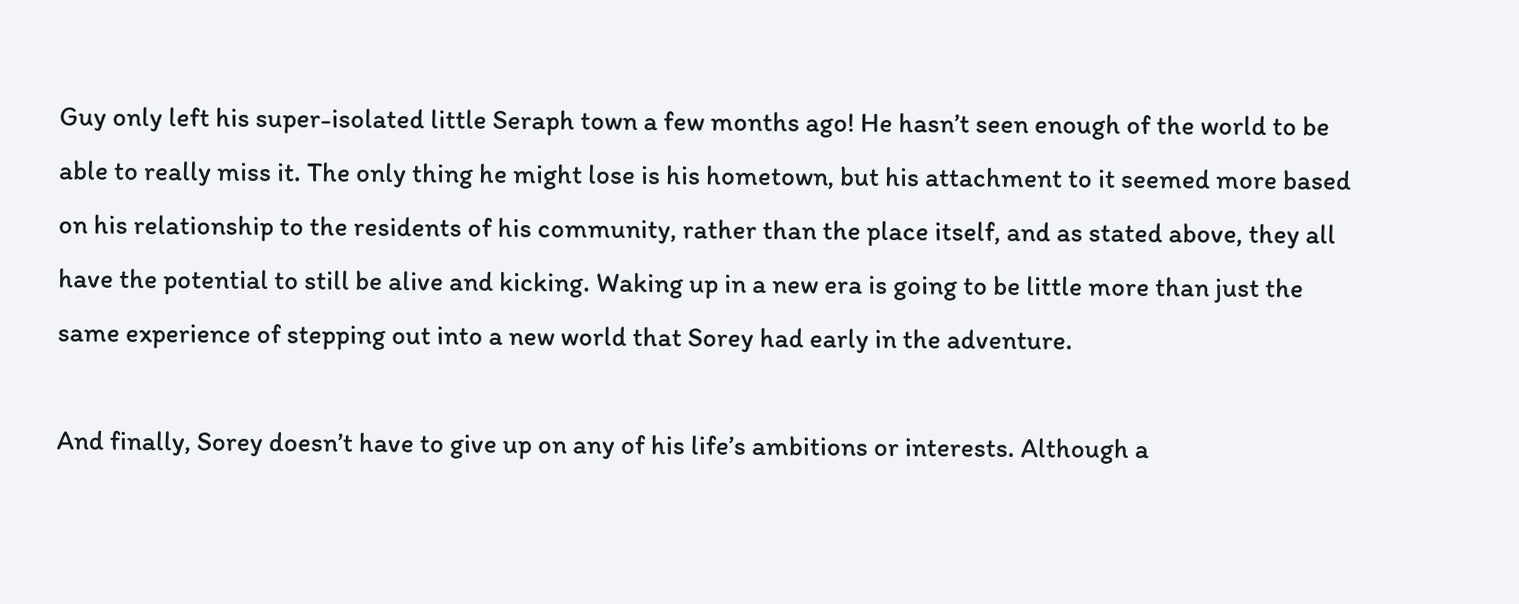Guy only left his super-isolated little Seraph town a few months ago! He hasn’t seen enough of the world to be able to really miss it. The only thing he might lose is his hometown, but his attachment to it seemed more based on his relationship to the residents of his community, rather than the place itself, and as stated above, they all have the potential to still be alive and kicking. Waking up in a new era is going to be little more than just the same experience of stepping out into a new world that Sorey had early in the adventure.

And finally, Sorey doesn’t have to give up on any of his life’s ambitions or interests. Although a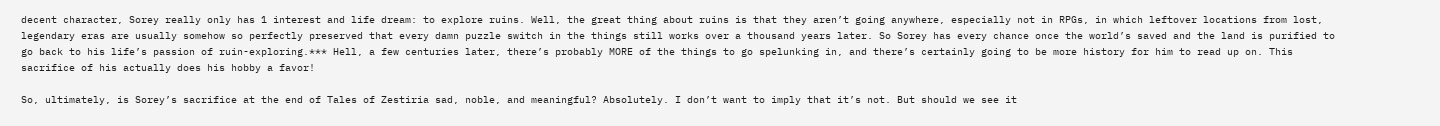decent character, Sorey really only has 1 interest and life dream: to explore ruins. Well, the great thing about ruins is that they aren’t going anywhere, especially not in RPGs, in which leftover locations from lost, legendary eras are usually somehow so perfectly preserved that every damn puzzle switch in the things still works over a thousand years later. So Sorey has every chance once the world’s saved and the land is purified to go back to his life’s passion of ruin-exploring.*** Hell, a few centuries later, there’s probably MORE of the things to go spelunking in, and there’s certainly going to be more history for him to read up on. This sacrifice of his actually does his hobby a favor!

So, ultimately, is Sorey’s sacrifice at the end of Tales of Zestiria sad, noble, and meaningful? Absolutely. I don’t want to imply that it’s not. But should we see it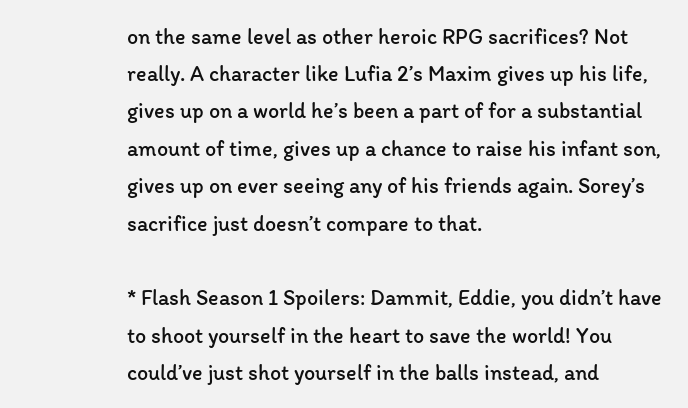on the same level as other heroic RPG sacrifices? Not really. A character like Lufia 2’s Maxim gives up his life, gives up on a world he’s been a part of for a substantial amount of time, gives up a chance to raise his infant son, gives up on ever seeing any of his friends again. Sorey’s sacrifice just doesn’t compare to that.

* Flash Season 1 Spoilers: Dammit, Eddie, you didn’t have to shoot yourself in the heart to save the world! You could’ve just shot yourself in the balls instead, and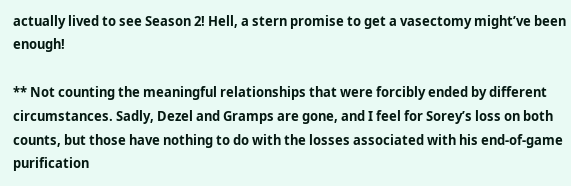actually lived to see Season 2! Hell, a stern promise to get a vasectomy might’ve been enough!

** Not counting the meaningful relationships that were forcibly ended by different circumstances. Sadly, Dezel and Gramps are gone, and I feel for Sorey’s loss on both counts, but those have nothing to do with the losses associated with his end-of-game purification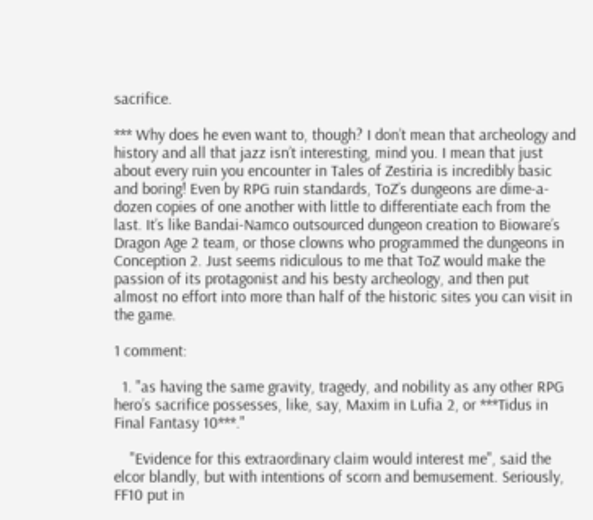sacrifice.

*** Why does he even want to, though? I don’t mean that archeology and history and all that jazz isn’t interesting, mind you. I mean that just about every ruin you encounter in Tales of Zestiria is incredibly basic and boring! Even by RPG ruin standards, ToZ’s dungeons are dime-a-dozen copies of one another with little to differentiate each from the last. It’s like Bandai-Namco outsourced dungeon creation to Bioware’s Dragon Age 2 team, or those clowns who programmed the dungeons in Conception 2. Just seems ridiculous to me that ToZ would make the passion of its protagonist and his besty archeology, and then put almost no effort into more than half of the historic sites you can visit in the game.

1 comment:

  1. "as having the same gravity, tragedy, and nobility as any other RPG hero’s sacrifice possesses, like, say, Maxim in Lufia 2, or ***Tidus in Final Fantasy 10***."

    "Evidence for this extraordinary claim would interest me", said the elcor blandly, but with intentions of scorn and bemusement. Seriously, FF10 put in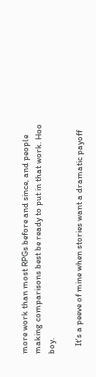more work than most RPGs before and since, and people making comparisons best be ready to put in that work. Hoo boy.

    It's a peeve of mine when stories want a dramatic payoff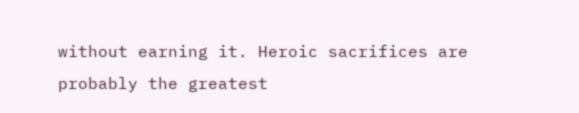without earning it. Heroic sacrifices are probably the greatest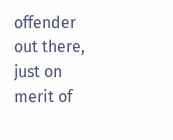offender out there, just on merit of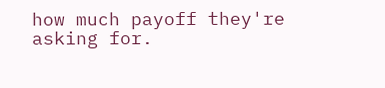how much payoff they're asking for.